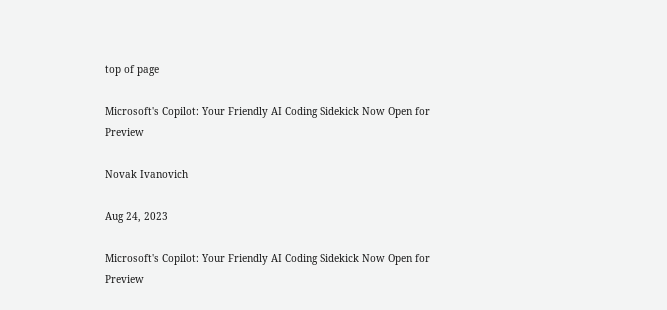top of page

Microsoft's Copilot: Your Friendly AI Coding Sidekick Now Open for Preview

Novak Ivanovich

Aug 24, 2023

Microsoft's Copilot: Your Friendly AI Coding Sidekick Now Open for Preview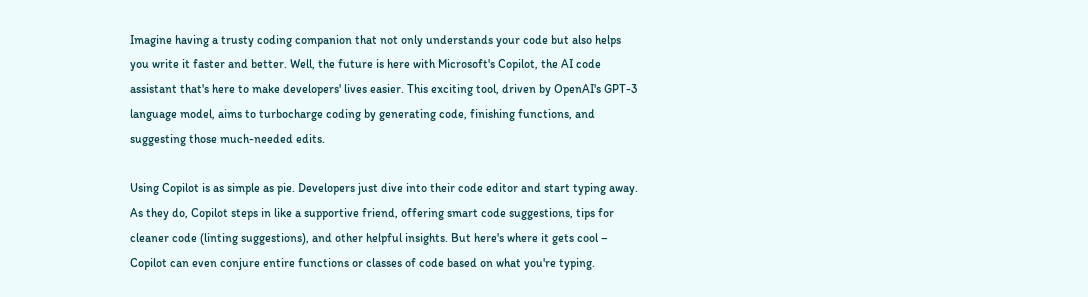Imagine having a trusty coding companion that not only understands your code but also helps you write it faster and better. Well, the future is here with Microsoft's Copilot, the AI code assistant that's here to make developers' lives easier. This exciting tool, driven by OpenAI's GPT-3 language model, aims to turbocharge coding by generating code, finishing functions, and suggesting those much-needed edits.

Using Copilot is as simple as pie. Developers just dive into their code editor and start typing away. As they do, Copilot steps in like a supportive friend, offering smart code suggestions, tips for cleaner code (linting suggestions), and other helpful insights. But here's where it gets cool – Copilot can even conjure entire functions or classes of code based on what you're typing.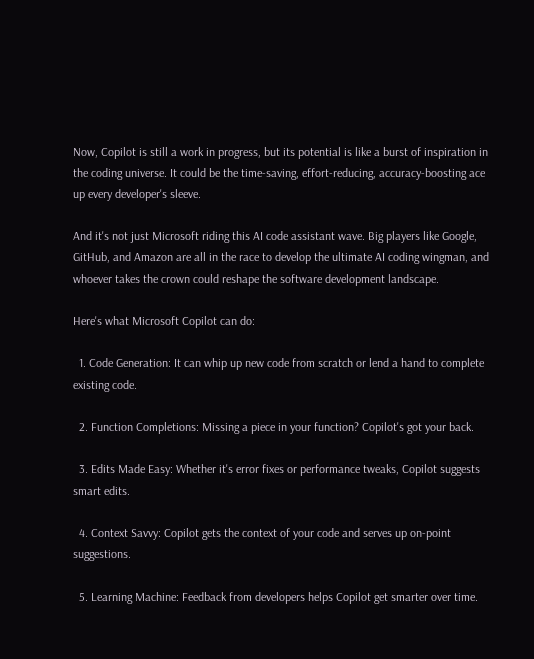Now, Copilot is still a work in progress, but its potential is like a burst of inspiration in the coding universe. It could be the time-saving, effort-reducing, accuracy-boosting ace up every developer's sleeve.

And it's not just Microsoft riding this AI code assistant wave. Big players like Google, GitHub, and Amazon are all in the race to develop the ultimate AI coding wingman, and whoever takes the crown could reshape the software development landscape.

Here's what Microsoft Copilot can do:

  1. Code Generation: It can whip up new code from scratch or lend a hand to complete existing code.

  2. Function Completions: Missing a piece in your function? Copilot's got your back.

  3. Edits Made Easy: Whether it's error fixes or performance tweaks, Copilot suggests smart edits.

  4. Context Savvy: Copilot gets the context of your code and serves up on-point suggestions.

  5. Learning Machine: Feedback from developers helps Copilot get smarter over time.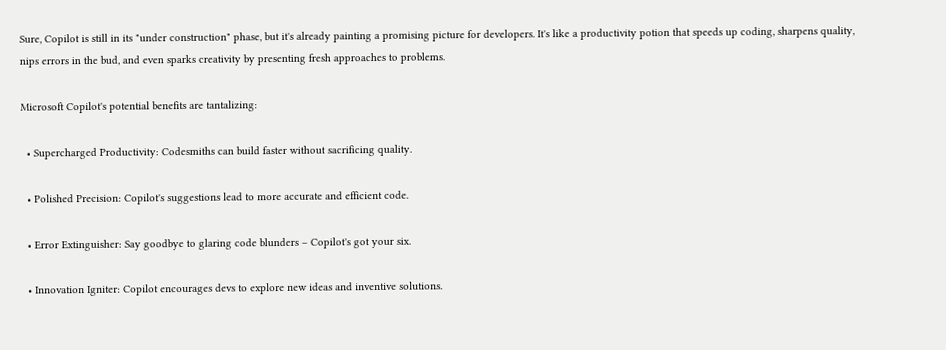Sure, Copilot is still in its "under construction" phase, but it's already painting a promising picture for developers. It's like a productivity potion that speeds up coding, sharpens quality, nips errors in the bud, and even sparks creativity by presenting fresh approaches to problems.

Microsoft Copilot's potential benefits are tantalizing:

  • Supercharged Productivity: Codesmiths can build faster without sacrificing quality.

  • Polished Precision: Copilot's suggestions lead to more accurate and efficient code.

  • Error Extinguisher: Say goodbye to glaring code blunders – Copilot's got your six.

  • Innovation Igniter: Copilot encourages devs to explore new ideas and inventive solutions.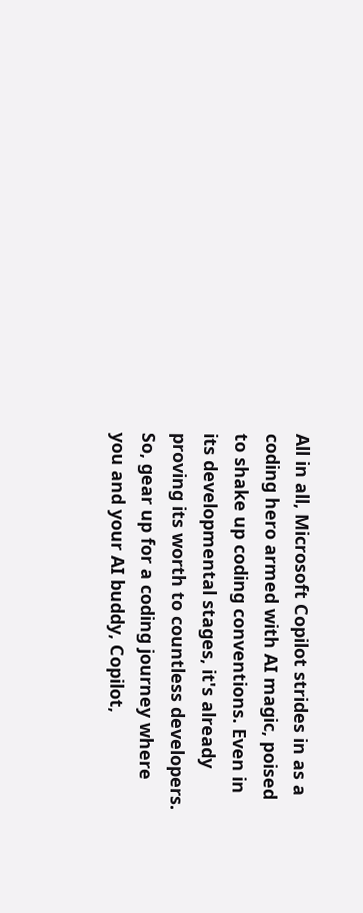All in all, Microsoft Copilot strides in as a coding hero armed with AI magic, poised to shake up coding conventions. Even in its developmental stages, it's already proving its worth to countless developers. So, gear up for a coding journey where you and your AI buddy, Copilot,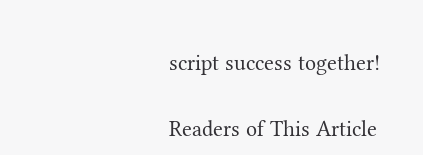script success together!

Readers of This Article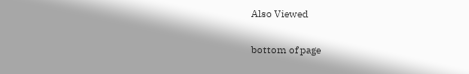Also Viewed

bottom of page